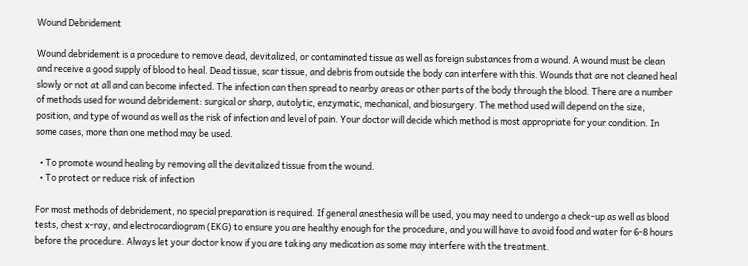Wound Debridement

Wound debridement is a procedure to remove dead, devitalized, or contaminated tissue as well as foreign substances from a wound. A wound must be clean and receive a good supply of blood to heal. Dead tissue, scar tissue, and debris from outside the body can interfere with this. Wounds that are not cleaned heal slowly or not at all and can become infected. The infection can then spread to nearby areas or other parts of the body through the blood. There are a number of methods used for wound debridement: surgical or sharp, autolytic, enzymatic, mechanical, and biosurgery. The method used will depend on the size, position, and type of wound as well as the risk of infection and level of pain. Your doctor will decide which method is most appropriate for your condition. In some cases, more than one method may be used.

  • To promote wound healing by removing all the devitalized tissue from the wound.
  • To protect or reduce risk of infection

For most methods of debridement, no special preparation is required. If general anesthesia will be used, you may need to undergo a check-up as well as blood tests, chest x-ray, and electrocardiogram (EKG) to ensure you are healthy enough for the procedure, and you will have to avoid food and water for 6-8 hours before the procedure. Always let your doctor know if you are taking any medication as some may interfere with the treatment.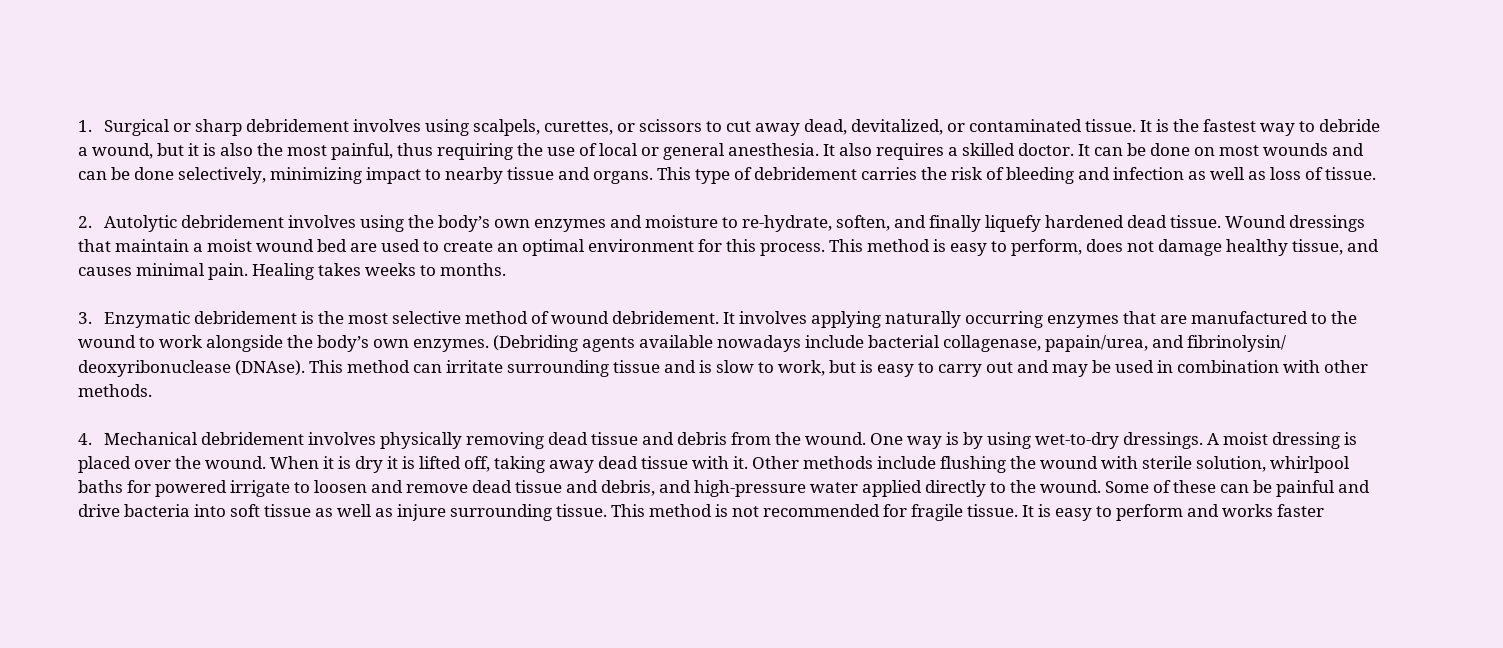1.   Surgical or sharp debridement involves using scalpels, curettes, or scissors to cut away dead, devitalized, or contaminated tissue. It is the fastest way to debride a wound, but it is also the most painful, thus requiring the use of local or general anesthesia. It also requires a skilled doctor. It can be done on most wounds and can be done selectively, minimizing impact to nearby tissue and organs. This type of debridement carries the risk of bleeding and infection as well as loss of tissue.

2.   Autolytic debridement involves using the body’s own enzymes and moisture to re-hydrate, soften, and finally liquefy hardened dead tissue. Wound dressings that maintain a moist wound bed are used to create an optimal environment for this process. This method is easy to perform, does not damage healthy tissue, and causes minimal pain. Healing takes weeks to months.

3.   Enzymatic debridement is the most selective method of wound debridement. It involves applying naturally occurring enzymes that are manufactured to the wound to work alongside the body’s own enzymes. (Debriding agents available nowadays include bacterial collagenase, papain/urea, and fibrinolysin/ deoxyribonuclease (DNAse). This method can irritate surrounding tissue and is slow to work, but is easy to carry out and may be used in combination with other methods.

4.   Mechanical debridement involves physically removing dead tissue and debris from the wound. One way is by using wet-to-dry dressings. A moist dressing is placed over the wound. When it is dry it is lifted off, taking away dead tissue with it. Other methods include flushing the wound with sterile solution, whirlpool baths for powered irrigate to loosen and remove dead tissue and debris, and high-pressure water applied directly to the wound. Some of these can be painful and drive bacteria into soft tissue as well as injure surrounding tissue. This method is not recommended for fragile tissue. It is easy to perform and works faster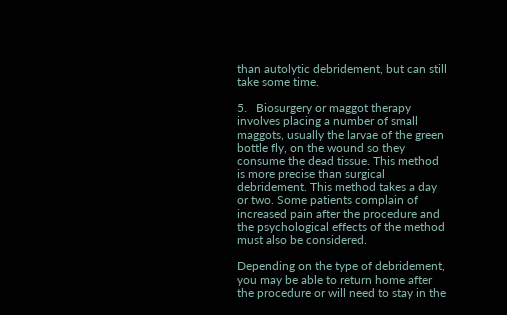than autolytic debridement, but can still take some time.

5.   Biosurgery or maggot therapy involves placing a number of small maggots, usually the larvae of the green bottle fly, on the wound so they consume the dead tissue. This method is more precise than surgical debridement. This method takes a day or two. Some patients complain of increased pain after the procedure and the psychological effects of the method must also be considered.

Depending on the type of debridement, you may be able to return home after the procedure or will need to stay in the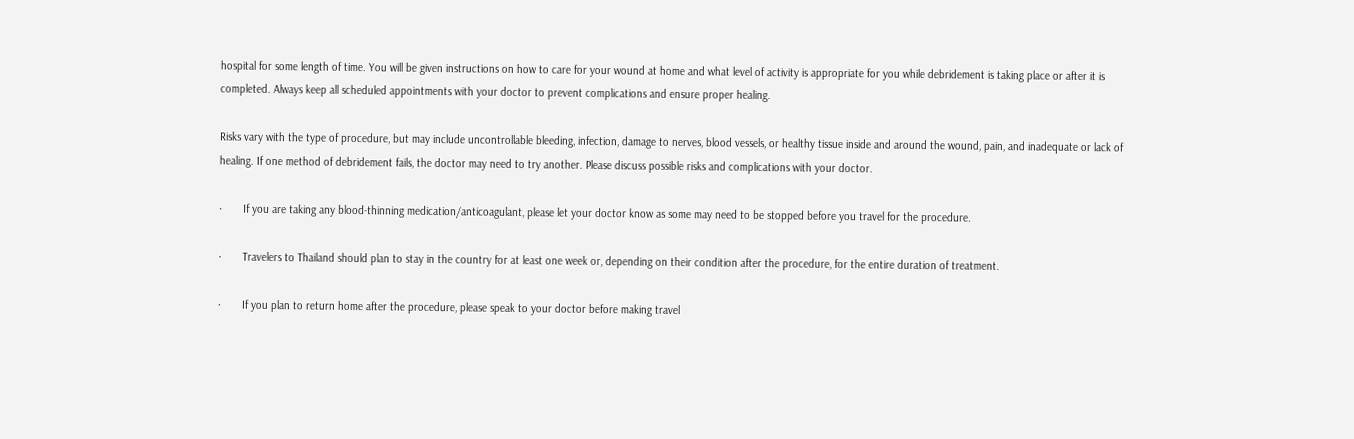hospital for some length of time. You will be given instructions on how to care for your wound at home and what level of activity is appropriate for you while debridement is taking place or after it is completed. Always keep all scheduled appointments with your doctor to prevent complications and ensure proper healing.

Risks vary with the type of procedure, but may include uncontrollable bleeding, infection, damage to nerves, blood vessels, or healthy tissue inside and around the wound, pain, and inadequate or lack of healing. If one method of debridement fails, the doctor may need to try another. Please discuss possible risks and complications with your doctor.

·       If you are taking any blood-thinning medication/anticoagulant, please let your doctor know as some may need to be stopped before you travel for the procedure.

·       Travelers to Thailand should plan to stay in the country for at least one week or, depending on their condition after the procedure, for the entire duration of treatment.

·       If you plan to return home after the procedure, please speak to your doctor before making travel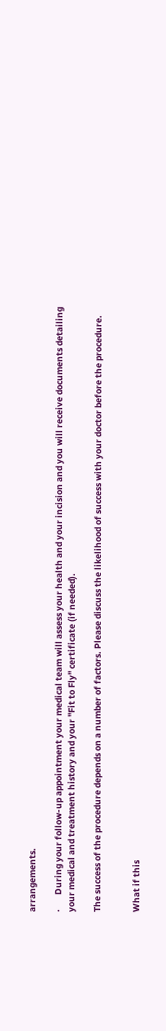arrangements.

·       During your follow-up appointment your medical team will assess your health and your incision and you will receive documents detailing your medical and treatment history and your "Fit to Fly" certificate (if needed).

The success of the procedure depends on a number of factors. Please discuss the likelihood of success with your doctor before the procedure.


What if this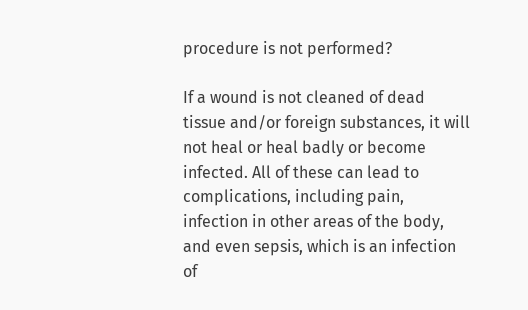procedure is not performed?

If a wound is not cleaned of dead tissue and/or foreign substances, it will not heal or heal badly or become infected. All of these can lead to complications, including pain, infection in other areas of the body, and even sepsis, which is an infection of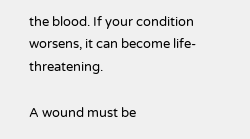the blood. If your condition worsens, it can become life-threatening.

A wound must be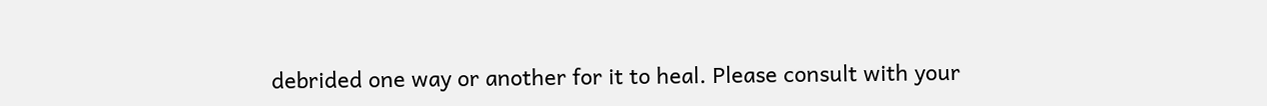debrided one way or another for it to heal. Please consult with your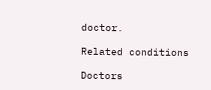doctor.

Related conditions

Doctors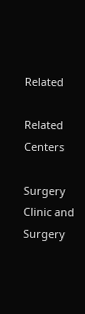Related

Related Centers

Surgery Clinic and Surgery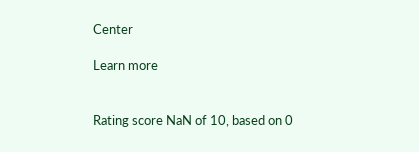Center

Learn more


Rating score NaN of 10, based on 0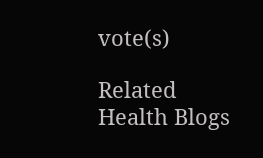vote(s)

Related Health Blogs